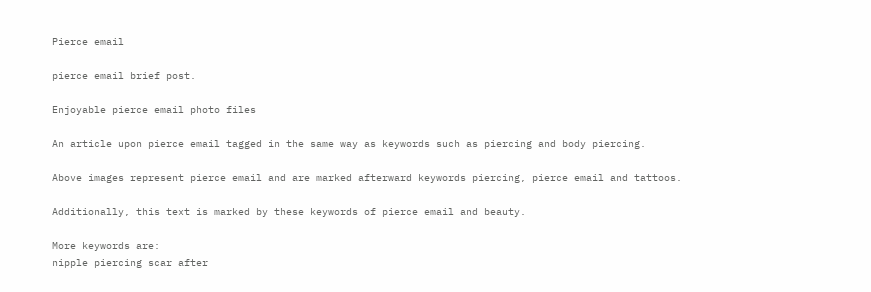Pierce email

pierce email brief post.

Enjoyable pierce email photo files

An article upon pierce email tagged in the same way as keywords such as piercing and body piercing.

Above images represent pierce email and are marked afterward keywords piercing, pierce email and tattoos.

Additionally, this text is marked by these keywords of pierce email and beauty.

More keywords are:
nipple piercing scar after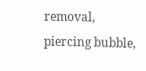removal, piercing bubble,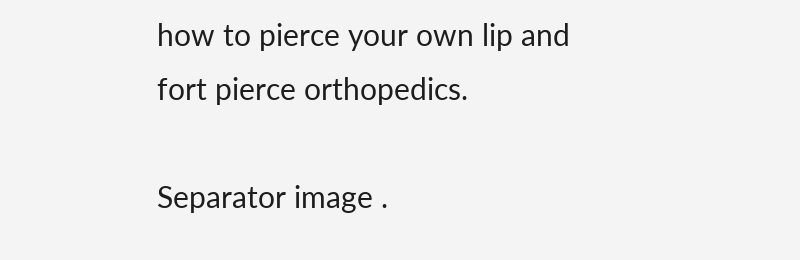how to pierce your own lip and fort pierce orthopedics.

Separator image .